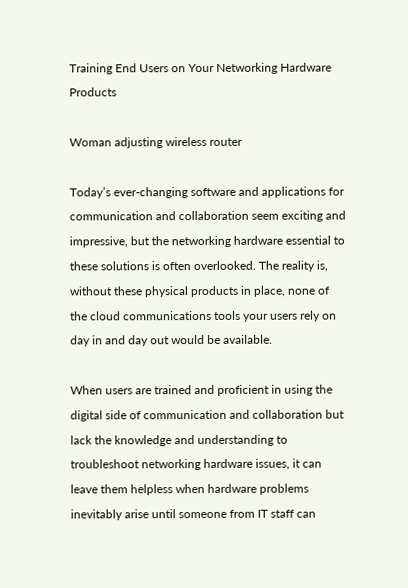Training End Users on Your Networking Hardware Products

Woman adjusting wireless router

Today’s ever-changing software and applications for communication and collaboration seem exciting and impressive, but the networking hardware essential to these solutions is often overlooked. The reality is, without these physical products in place, none of the cloud communications tools your users rely on day in and day out would be available.

When users are trained and proficient in using the digital side of communication and collaboration but lack the knowledge and understanding to troubleshoot networking hardware issues, it can leave them helpless when hardware problems inevitably arise until someone from IT staff can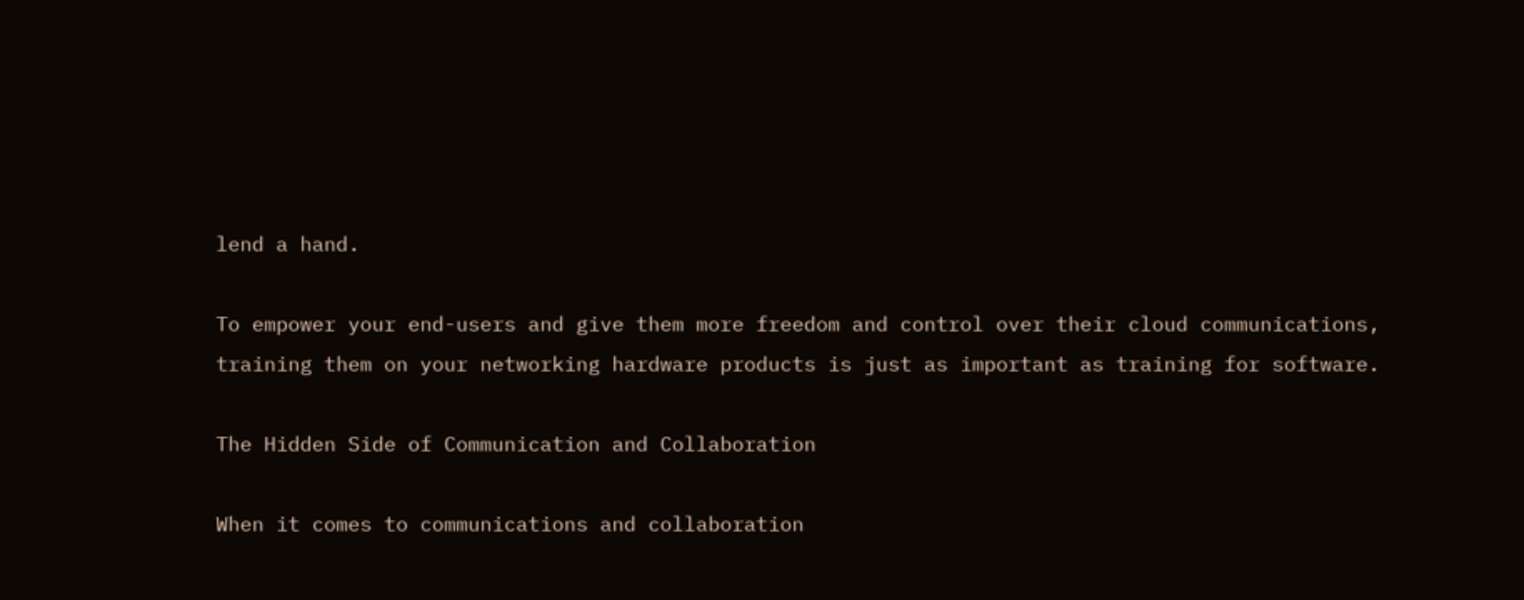lend a hand.

To empower your end-users and give them more freedom and control over their cloud communications, training them on your networking hardware products is just as important as training for software.

The Hidden Side of Communication and Collaboration

When it comes to communications and collaboration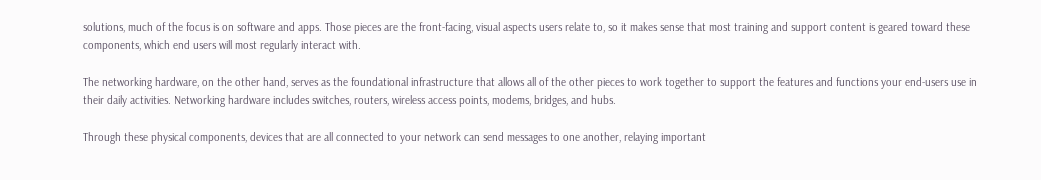solutions, much of the focus is on software and apps. Those pieces are the front-facing, visual aspects users relate to, so it makes sense that most training and support content is geared toward these components, which end users will most regularly interact with.

The networking hardware, on the other hand, serves as the foundational infrastructure that allows all of the other pieces to work together to support the features and functions your end-users use in their daily activities. Networking hardware includes switches, routers, wireless access points, modems, bridges, and hubs.

Through these physical components, devices that are all connected to your network can send messages to one another, relaying important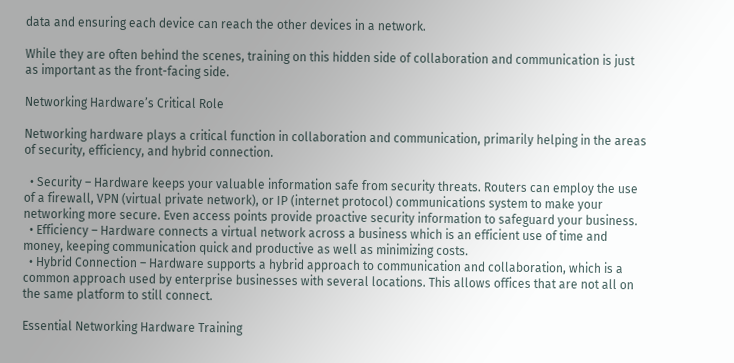data and ensuring each device can reach the other devices in a network.

While they are often behind the scenes, training on this hidden side of collaboration and communication is just as important as the front-facing side.

Networking Hardware’s Critical Role

Networking hardware plays a critical function in collaboration and communication, primarily helping in the areas of security, efficiency, and hybrid connection.

  • Security – Hardware keeps your valuable information safe from security threats. Routers can employ the use of a firewall, VPN (virtual private network), or IP (internet protocol) communications system to make your networking more secure. Even access points provide proactive security information to safeguard your business.
  • Efficiency – Hardware connects a virtual network across a business which is an efficient use of time and money, keeping communication quick and productive as well as minimizing costs.
  • Hybrid Connection – Hardware supports a hybrid approach to communication and collaboration, which is a common approach used by enterprise businesses with several locations. This allows offices that are not all on the same platform to still connect.

Essential Networking Hardware Training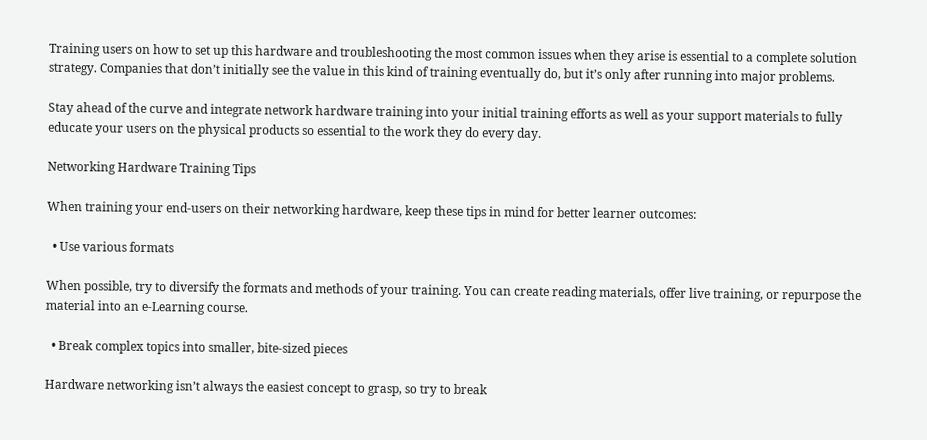Training users on how to set up this hardware and troubleshooting the most common issues when they arise is essential to a complete solution strategy. Companies that don’t initially see the value in this kind of training eventually do, but it’s only after running into major problems.

Stay ahead of the curve and integrate network hardware training into your initial training efforts as well as your support materials to fully educate your users on the physical products so essential to the work they do every day.

Networking Hardware Training Tips

When training your end-users on their networking hardware, keep these tips in mind for better learner outcomes:

  • Use various formats

When possible, try to diversify the formats and methods of your training. You can create reading materials, offer live training, or repurpose the material into an e-Learning course.

  • Break complex topics into smaller, bite-sized pieces

Hardware networking isn’t always the easiest concept to grasp, so try to break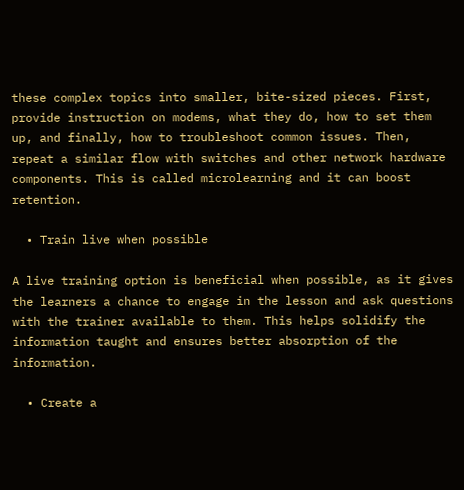these complex topics into smaller, bite-sized pieces. First, provide instruction on modems, what they do, how to set them up, and finally, how to troubleshoot common issues. Then, repeat a similar flow with switches and other network hardware components. This is called microlearning and it can boost retention.

  • Train live when possible

A live training option is beneficial when possible, as it gives the learners a chance to engage in the lesson and ask questions with the trainer available to them. This helps solidify the information taught and ensures better absorption of the information.

  • Create a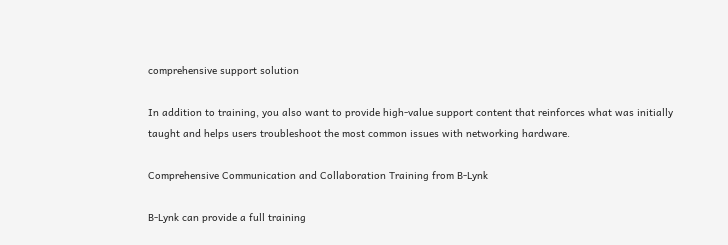comprehensive support solution

In addition to training, you also want to provide high-value support content that reinforces what was initially taught and helps users troubleshoot the most common issues with networking hardware.

Comprehensive Communication and Collaboration Training from B-Lynk

B-Lynk can provide a full training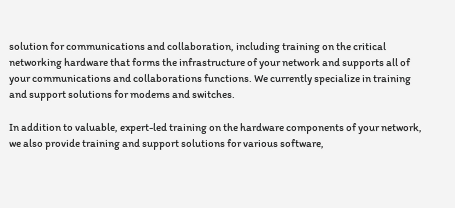solution for communications and collaboration, including training on the critical networking hardware that forms the infrastructure of your network and supports all of your communications and collaborations functions. We currently specialize in training and support solutions for modems and switches.

In addition to valuable, expert-led training on the hardware components of your network, we also provide training and support solutions for various software,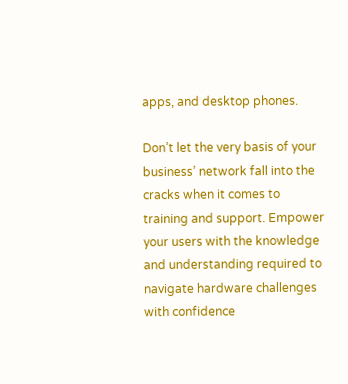apps, and desktop phones.

Don’t let the very basis of your business’ network fall into the cracks when it comes to training and support. Empower your users with the knowledge and understanding required to navigate hardware challenges with confidence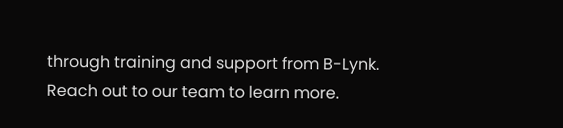through training and support from B-Lynk. Reach out to our team to learn more.